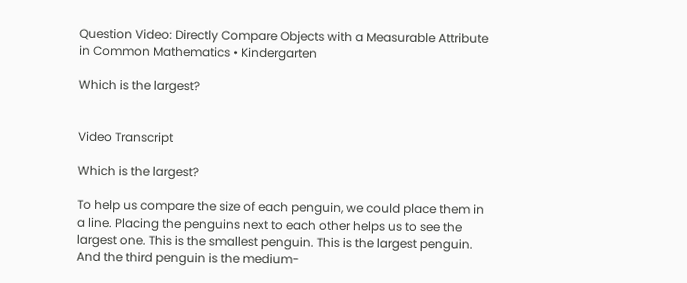Question Video: Directly Compare Objects with a Measurable Attribute in Common Mathematics • Kindergarten

Which is the largest?


Video Transcript

Which is the largest?

To help us compare the size of each penguin, we could place them in a line. Placing the penguins next to each other helps us to see the largest one. This is the smallest penguin. This is the largest penguin. And the third penguin is the medium-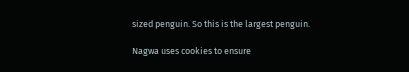sized penguin. So this is the largest penguin.

Nagwa uses cookies to ensure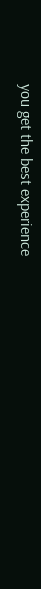you get the best experience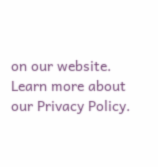on our website. Learn more about our Privacy Policy.